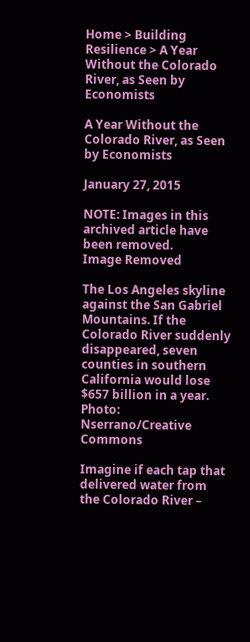Home > Building Resilience > A Year Without the Colorado River, as Seen by Economists

A Year Without the Colorado River, as Seen by Economists

January 27, 2015

NOTE: Images in this archived article have been removed.
Image Removed

The Los Angeles skyline against the San Gabriel Mountains. If the Colorado River suddenly disappeared, seven counties in southern California would lose $657 billion in a year. Photo: Nserrano/Creative Commons

Imagine if each tap that delivered water from the Colorado River –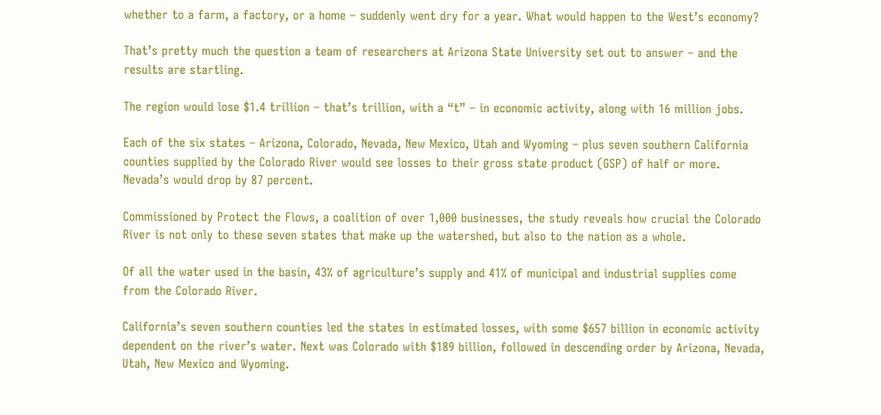whether to a farm, a factory, or a home – suddenly went dry for a year. What would happen to the West’s economy?

That’s pretty much the question a team of researchers at Arizona State University set out to answer – and the results are startling.

The region would lose $1.4 trillion – that’s trillion, with a “t” – in economic activity, along with 16 million jobs.

Each of the six states – Arizona, Colorado, Nevada, New Mexico, Utah and Wyoming – plus seven southern California counties supplied by the Colorado River would see losses to their gross state product (GSP) of half or more. Nevada’s would drop by 87 percent.

Commissioned by Protect the Flows, a coalition of over 1,000 businesses, the study reveals how crucial the Colorado River is not only to these seven states that make up the watershed, but also to the nation as a whole.

Of all the water used in the basin, 43% of agriculture’s supply and 41% of municipal and industrial supplies come from the Colorado River.

California’s seven southern counties led the states in estimated losses, with some $657 billion in economic activity dependent on the river’s water. Next was Colorado with $189 billion, followed in descending order by Arizona, Nevada, Utah, New Mexico and Wyoming.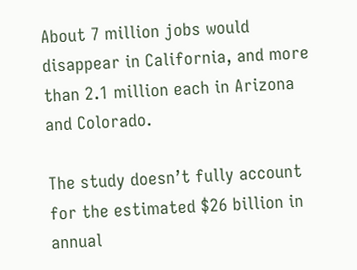About 7 million jobs would disappear in California, and more than 2.1 million each in Arizona and Colorado.

The study doesn’t fully account for the estimated $26 billion in annual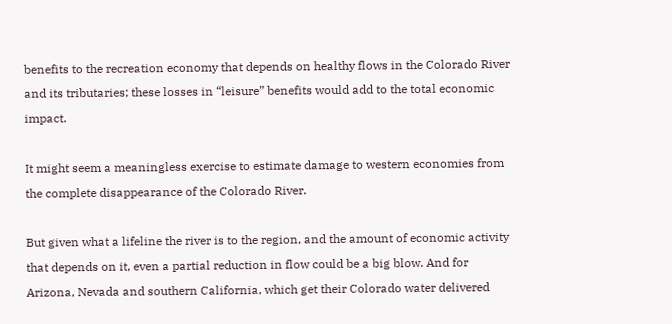benefits to the recreation economy that depends on healthy flows in the Colorado River and its tributaries; these losses in “leisure” benefits would add to the total economic impact.

It might seem a meaningless exercise to estimate damage to western economies from the complete disappearance of the Colorado River.

But given what a lifeline the river is to the region, and the amount of economic activity that depends on it, even a partial reduction in flow could be a big blow. And for Arizona, Nevada and southern California, which get their Colorado water delivered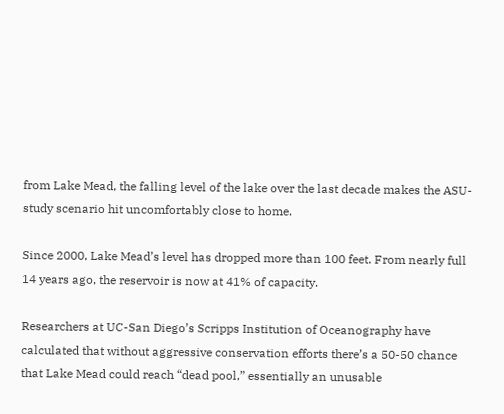from Lake Mead, the falling level of the lake over the last decade makes the ASU-study scenario hit uncomfortably close to home.

Since 2000, Lake Mead’s level has dropped more than 100 feet. From nearly full 14 years ago, the reservoir is now at 41% of capacity.

Researchers at UC-San Diego’s Scripps Institution of Oceanography have calculated that without aggressive conservation efforts there’s a 50-50 chance that Lake Mead could reach “dead pool,” essentially an unusable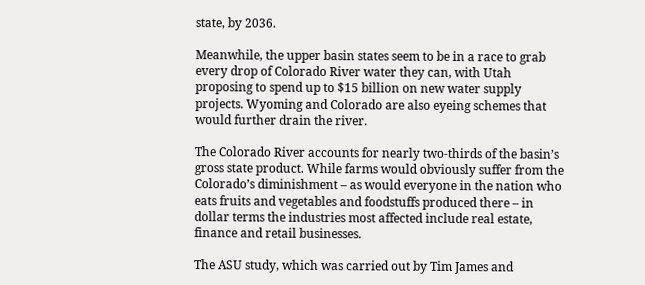state, by 2036.

Meanwhile, the upper basin states seem to be in a race to grab every drop of Colorado River water they can, with Utah proposing to spend up to $15 billion on new water supply projects. Wyoming and Colorado are also eyeing schemes that would further drain the river.

The Colorado River accounts for nearly two-thirds of the basin’s gross state product. While farms would obviously suffer from the Colorado’s diminishment – as would everyone in the nation who eats fruits and vegetables and foodstuffs produced there – in dollar terms the industries most affected include real estate, finance and retail businesses.

The ASU study, which was carried out by Tim James and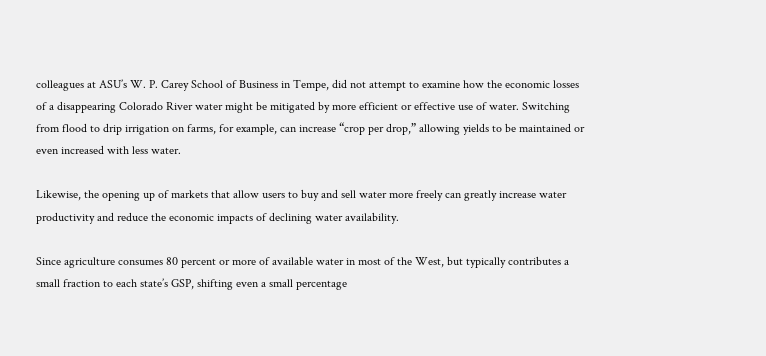colleagues at ASU’s W. P. Carey School of Business in Tempe, did not attempt to examine how the economic losses of a disappearing Colorado River water might be mitigated by more efficient or effective use of water. Switching from flood to drip irrigation on farms, for example, can increase “crop per drop,” allowing yields to be maintained or even increased with less water.

Likewise, the opening up of markets that allow users to buy and sell water more freely can greatly increase water productivity and reduce the economic impacts of declining water availability.

Since agriculture consumes 80 percent or more of available water in most of the West, but typically contributes a small fraction to each state’s GSP, shifting even a small percentage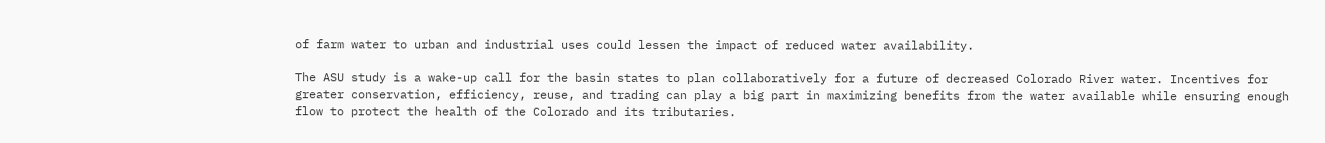of farm water to urban and industrial uses could lessen the impact of reduced water availability.

The ASU study is a wake-up call for the basin states to plan collaboratively for a future of decreased Colorado River water. Incentives for greater conservation, efficiency, reuse, and trading can play a big part in maximizing benefits from the water available while ensuring enough flow to protect the health of the Colorado and its tributaries.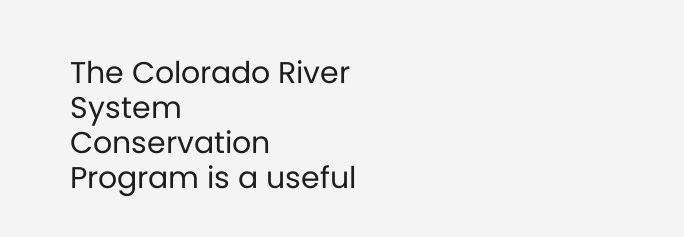The Colorado River System Conservation Program is a useful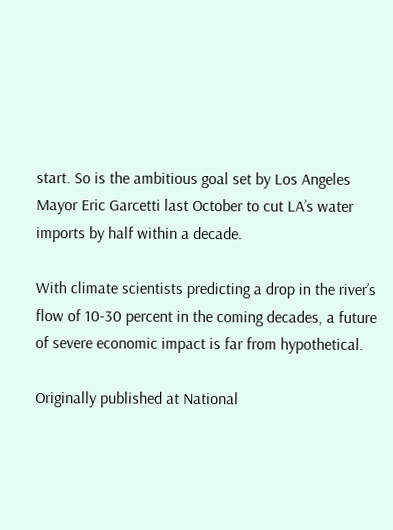start. So is the ambitious goal set by Los Angeles Mayor Eric Garcetti last October to cut LA’s water imports by half within a decade.

With climate scientists predicting a drop in the river’s flow of 10-30 percent in the coming decades, a future of severe economic impact is far from hypothetical.

Originally published at National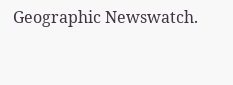Geographic Newswatch.